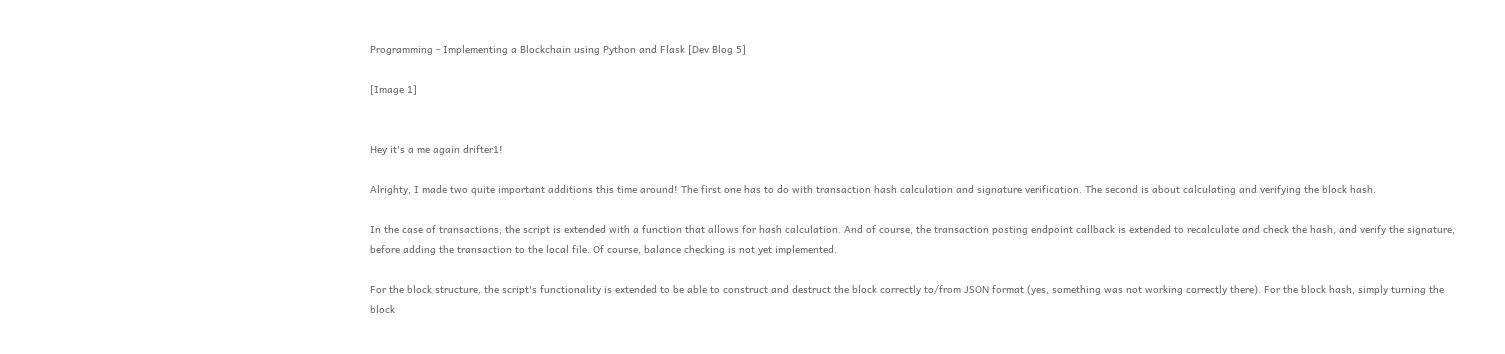Programming - Implementing a Blockchain using Python and Flask [Dev Blog 5]

[Image 1]


Hey it's a me again drifter1!

Alrighty, I made two quite important additions this time around! The first one has to do with transaction hash calculation and signature verification. The second is about calculating and verifying the block hash.

In the case of transactions, the script is extended with a function that allows for hash calculation. And of course, the transaction posting endpoint callback is extended to recalculate and check the hash, and verify the signature, before adding the transaction to the local file. Of course, balance checking is not yet implemented.

For the block structure, the script's functionality is extended to be able to construct and destruct the block correctly to/from JSON format (yes, something was not working correctly there). For the block hash, simply turning the block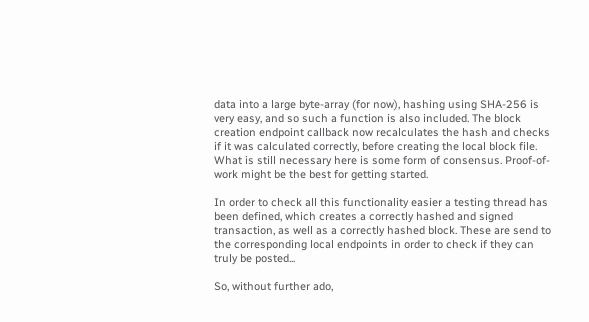data into a large byte-array (for now), hashing using SHA-256 is very easy, and so such a function is also included. The block creation endpoint callback now recalculates the hash and checks if it was calculated correctly, before creating the local block file. What is still necessary here is some form of consensus. Proof-of-work might be the best for getting started.

In order to check all this functionality easier a testing thread has been defined, which creates a correctly hashed and signed transaction, as well as a correctly hashed block. These are send to the corresponding local endpoints in order to check if they can truly be posted...

So, without further ado,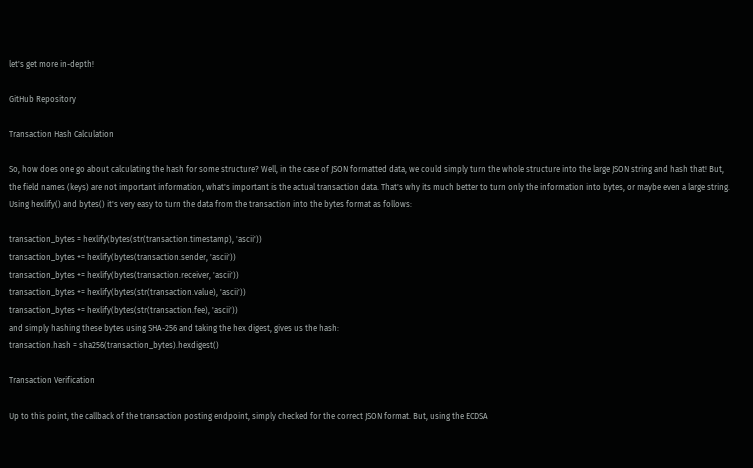let's get more in-depth!

GitHub Repository

Transaction Hash Calculation

So, how does one go about calculating the hash for some structure? Well, in the case of JSON formatted data, we could simply turn the whole structure into the large JSON string and hash that! But, the field names (keys) are not important information, what's important is the actual transaction data. That's why its much better to turn only the information into bytes, or maybe even a large string. Using hexlify() and bytes() it's very easy to turn the data from the transaction into the bytes format as follows:

transaction_bytes = hexlify(bytes(str(transaction.timestamp), 'ascii'))
transaction_bytes += hexlify(bytes(transaction.sender, 'ascii'))
transaction_bytes += hexlify(bytes(transaction.receiver, 'ascii'))
transaction_bytes += hexlify(bytes(str(transaction.value), 'ascii'))
transaction_bytes += hexlify(bytes(str(transaction.fee), 'ascii'))
and simply hashing these bytes using SHA-256 and taking the hex digest, gives us the hash:
transaction.hash = sha256(transaction_bytes).hexdigest()

Transaction Verification

Up to this point, the callback of the transaction posting endpoint, simply checked for the correct JSON format. But, using the ECDSA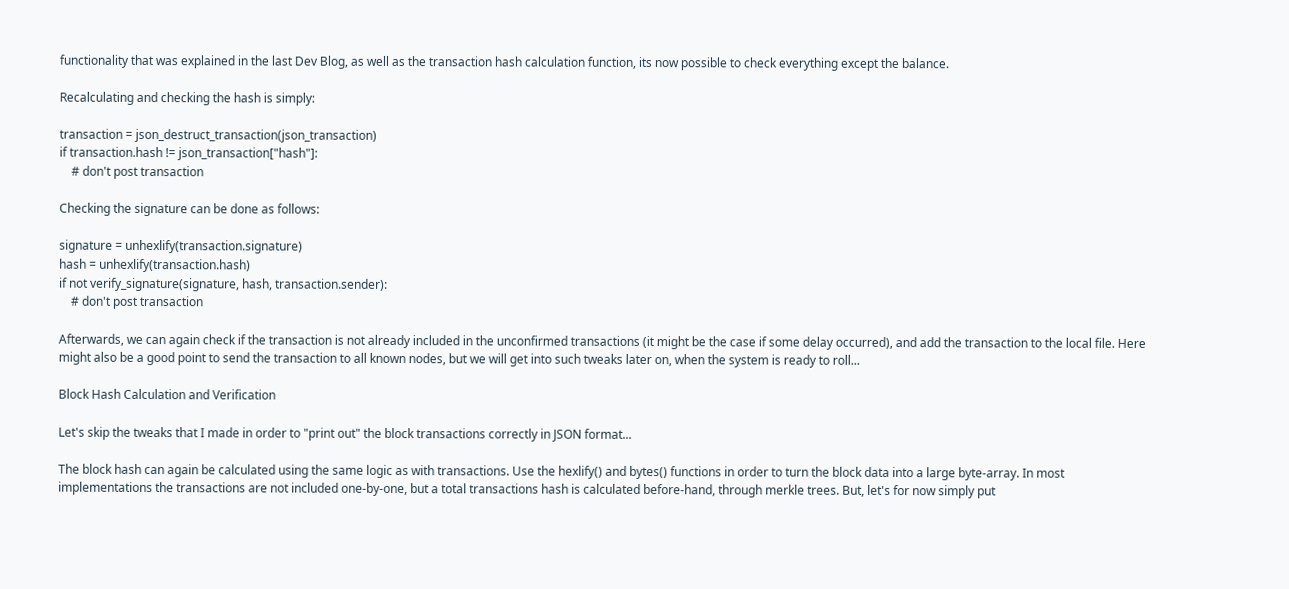functionality that was explained in the last Dev Blog, as well as the transaction hash calculation function, its now possible to check everything except the balance.

Recalculating and checking the hash is simply:

transaction = json_destruct_transaction(json_transaction)
if transaction.hash != json_transaction["hash"]:
    # don't post transaction

Checking the signature can be done as follows:

signature = unhexlify(transaction.signature)
hash = unhexlify(transaction.hash)
if not verify_signature(signature, hash, transaction.sender):
    # don't post transaction

Afterwards, we can again check if the transaction is not already included in the unconfirmed transactions (it might be the case if some delay occurred), and add the transaction to the local file. Here might also be a good point to send the transaction to all known nodes, but we will get into such tweaks later on, when the system is ready to roll...

Block Hash Calculation and Verification

Let's skip the tweaks that I made in order to "print out" the block transactions correctly in JSON format...

The block hash can again be calculated using the same logic as with transactions. Use the hexlify() and bytes() functions in order to turn the block data into a large byte-array. In most implementations the transactions are not included one-by-one, but a total transactions hash is calculated before-hand, through merkle trees. But, let's for now simply put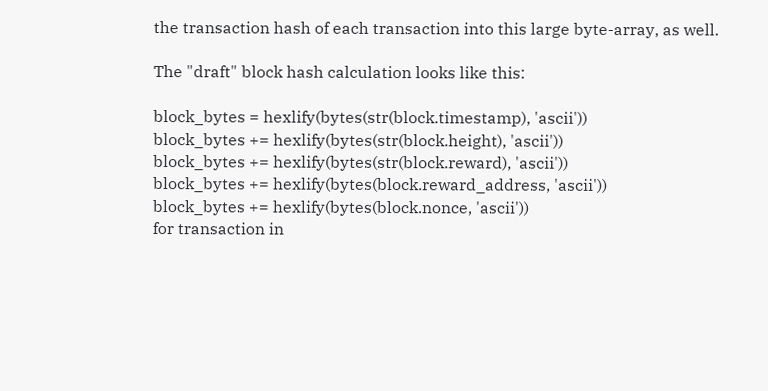the transaction hash of each transaction into this large byte-array, as well.

The "draft" block hash calculation looks like this:

block_bytes = hexlify(bytes(str(block.timestamp), 'ascii'))
block_bytes += hexlify(bytes(str(block.height), 'ascii'))
block_bytes += hexlify(bytes(str(block.reward), 'ascii'))
block_bytes += hexlify(bytes(block.reward_address, 'ascii'))
block_bytes += hexlify(bytes(block.nonce, 'ascii'))
for transaction in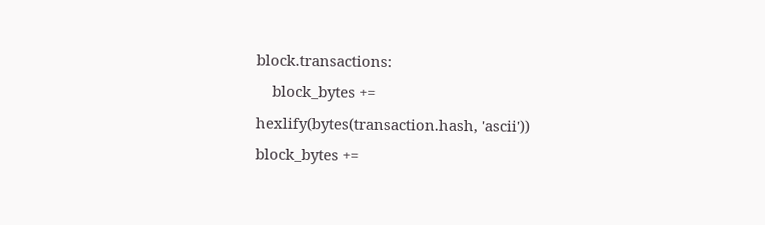block.transactions:
    block_bytes += hexlify(bytes(transaction.hash, 'ascii'))
block_bytes +=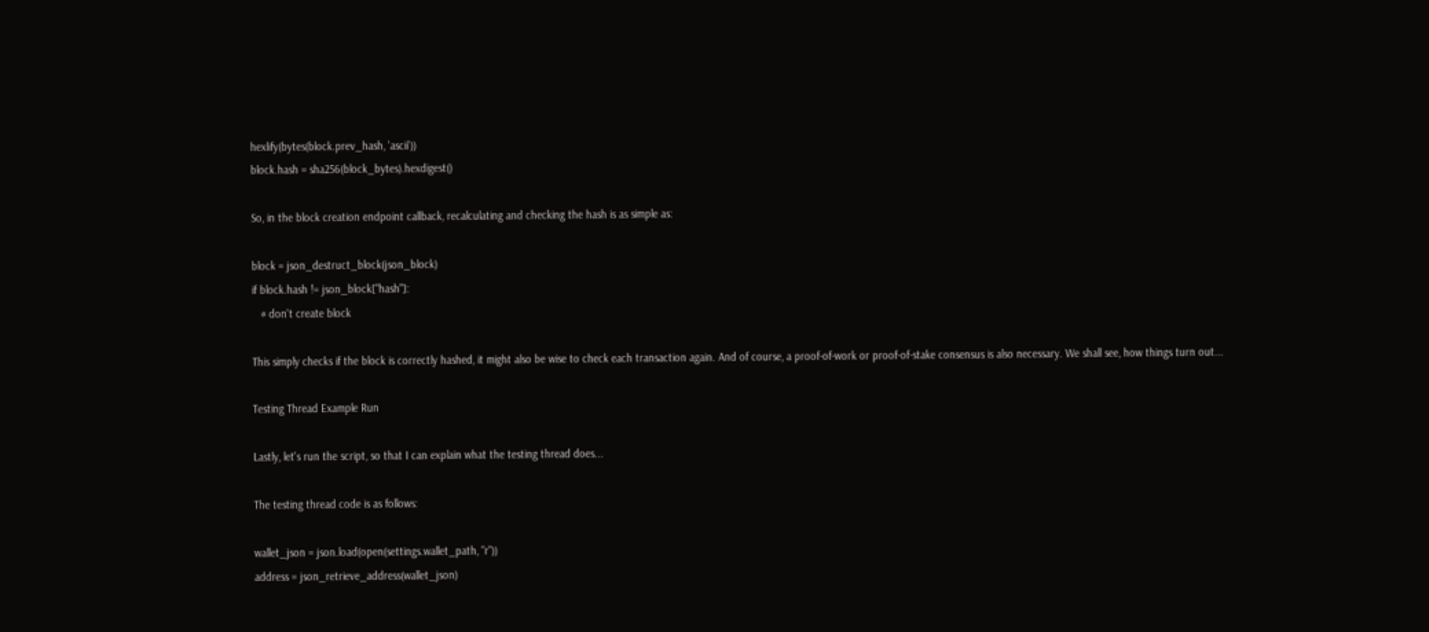hexlify(bytes(block.prev_hash, 'ascii'))
block.hash = sha256(block_bytes).hexdigest()

So, in the block creation endpoint callback, recalculating and checking the hash is as simple as:

block = json_destruct_block(json_block)
if block.hash != json_block["hash"]:
   # don't create block

This simply checks if the block is correctly hashed, it might also be wise to check each transaction again. And of course, a proof-of-work or proof-of-stake consensus is also necessary. We shall see, how things turn out...

Testing Thread Example Run

Lastly, let's run the script, so that I can explain what the testing thread does...

The testing thread code is as follows:

wallet_json = json.load(open(settings.wallet_path, "r"))
address = json_retrieve_address(wallet_json)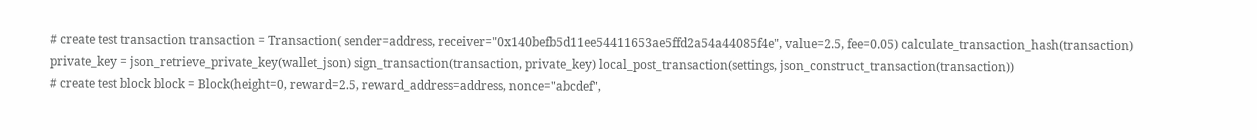# create test transaction transaction = Transaction( sender=address, receiver="0x140befb5d11ee54411653ae5ffd2a54a44085f4e", value=2.5, fee=0.05) calculate_transaction_hash(transaction) private_key = json_retrieve_private_key(wallet_json) sign_transaction(transaction, private_key) local_post_transaction(settings, json_construct_transaction(transaction))
# create test block block = Block(height=0, reward=2.5, reward_address=address, nonce="abcdef",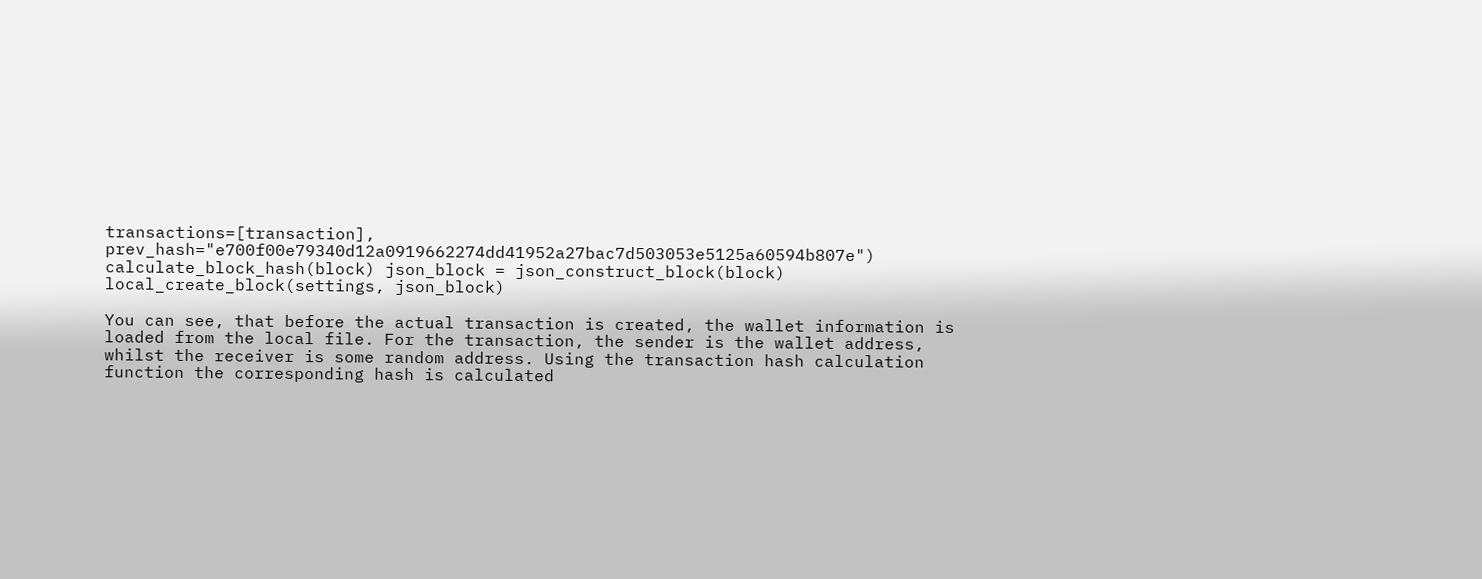transactions=[transaction], prev_hash="e700f00e79340d12a0919662274dd41952a27bac7d503053e5125a60594b807e") calculate_block_hash(block) json_block = json_construct_block(block) local_create_block(settings, json_block)

You can see, that before the actual transaction is created, the wallet information is loaded from the local file. For the transaction, the sender is the wallet address, whilst the receiver is some random address. Using the transaction hash calculation function the corresponding hash is calculated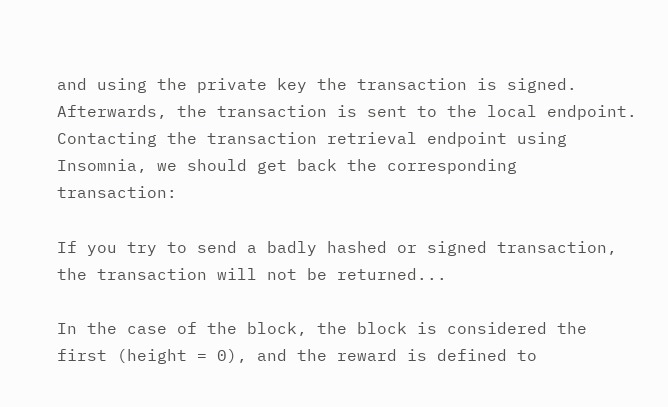and using the private key the transaction is signed. Afterwards, the transaction is sent to the local endpoint. Contacting the transaction retrieval endpoint using Insomnia, we should get back the corresponding transaction:

If you try to send a badly hashed or signed transaction, the transaction will not be returned...

In the case of the block, the block is considered the first (height = 0), and the reward is defined to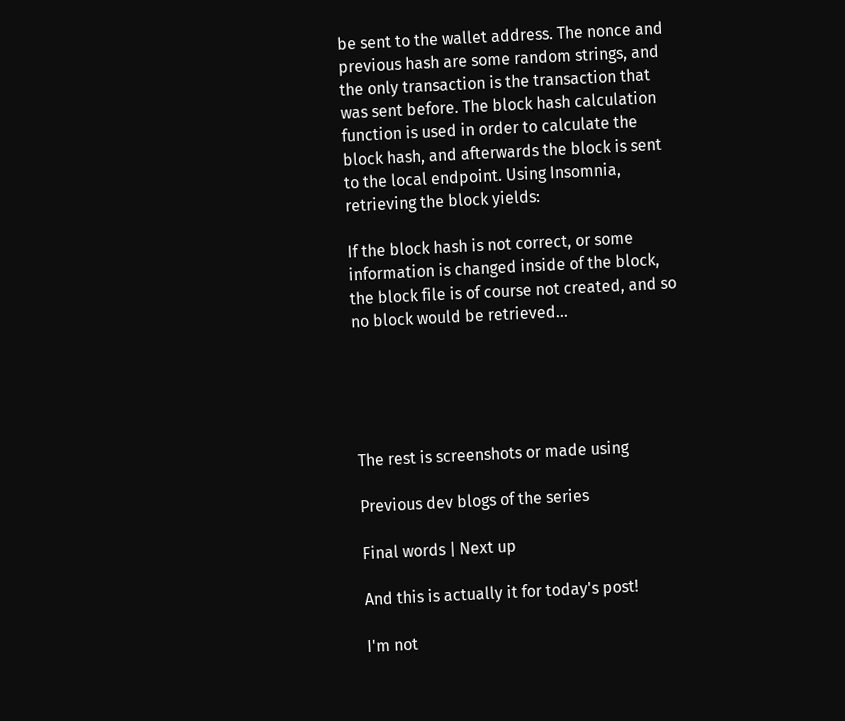be sent to the wallet address. The nonce and previous hash are some random strings, and the only transaction is the transaction that was sent before. The block hash calculation function is used in order to calculate the block hash, and afterwards the block is sent to the local endpoint. Using Insomnia, retrieving the block yields:

If the block hash is not correct, or some information is changed inside of the block, the block file is of course not created, and so no block would be retrieved...





The rest is screenshots or made using

Previous dev blogs of the series

Final words | Next up

And this is actually it for today's post!

I'm not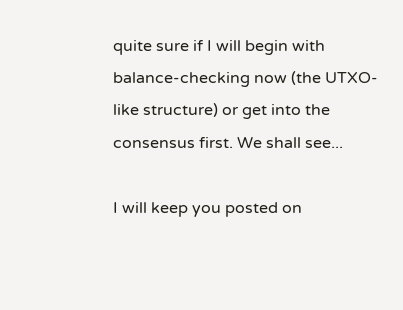quite sure if I will begin with balance-checking now (the UTXO-like structure) or get into the consensus first. We shall see...

I will keep you posted on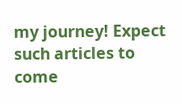my journey! Expect such articles to come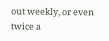out weekly, or even twice a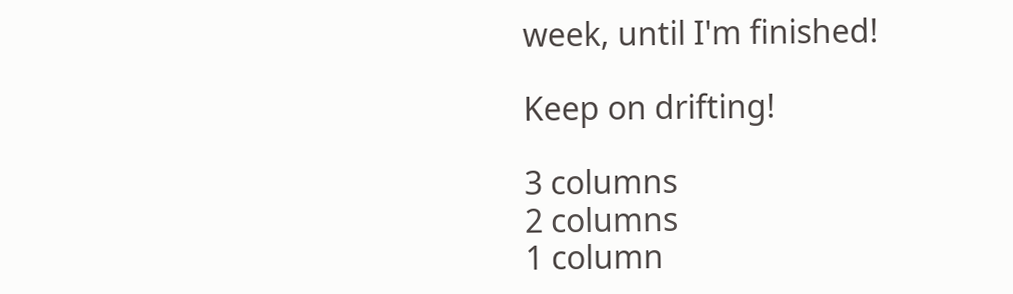week, until I'm finished!

Keep on drifting!

3 columns
2 columns
1 column